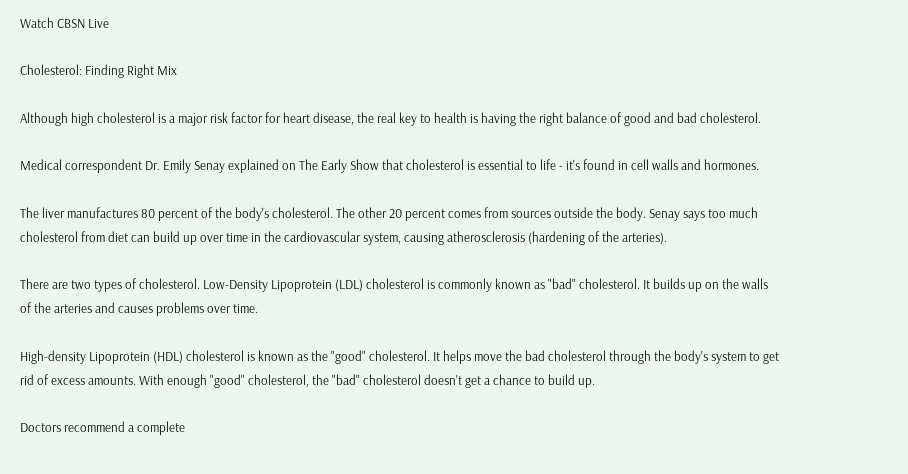Watch CBSN Live

Cholesterol: Finding Right Mix

Although high cholesterol is a major risk factor for heart disease, the real key to health is having the right balance of good and bad cholesterol.

Medical correspondent Dr. Emily Senay explained on The Early Show that cholesterol is essential to life - it's found in cell walls and hormones.

The liver manufactures 80 percent of the body's cholesterol. The other 20 percent comes from sources outside the body. Senay says too much cholesterol from diet can build up over time in the cardiovascular system, causing atherosclerosis (hardening of the arteries).

There are two types of cholesterol. Low-Density Lipoprotein (LDL) cholesterol is commonly known as "bad" cholesterol. It builds up on the walls of the arteries and causes problems over time.

High-density Lipoprotein (HDL) cholesterol is known as the "good" cholesterol. It helps move the bad cholesterol through the body's system to get rid of excess amounts. With enough "good" cholesterol, the "bad" cholesterol doesn't get a chance to build up.

Doctors recommend a complete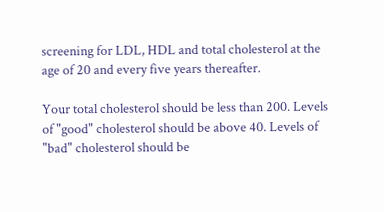screening for LDL, HDL and total cholesterol at the age of 20 and every five years thereafter.

Your total cholesterol should be less than 200. Levels of "good" cholesterol should be above 40. Levels of "bad" cholesterol should be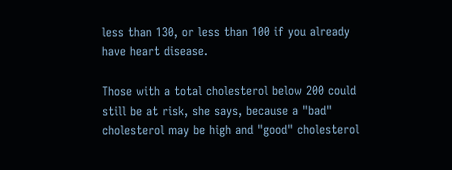less than 130, or less than 100 if you already have heart disease.

Those with a total cholesterol below 200 could still be at risk, she says, because a "bad" cholesterol may be high and "good" cholesterol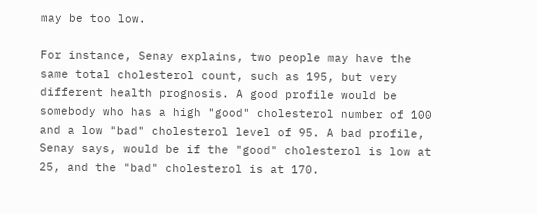may be too low.

For instance, Senay explains, two people may have the same total cholesterol count, such as 195, but very different health prognosis. A good profile would be somebody who has a high "good" cholesterol number of 100 and a low "bad" cholesterol level of 95. A bad profile, Senay says, would be if the "good" cholesterol is low at 25, and the "bad" cholesterol is at 170.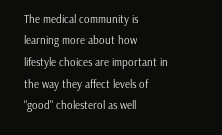The medical community is learning more about how lifestyle choices are important in the way they affect levels of "good" cholesterol as well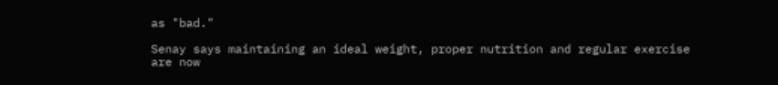as "bad."

Senay says maintaining an ideal weight, proper nutrition and regular exercise are now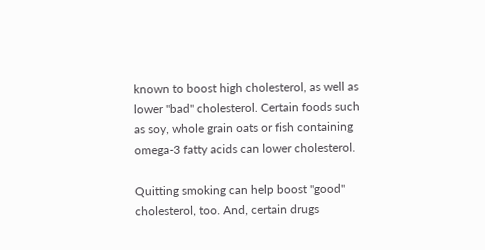known to boost high cholesterol, as well as lower "bad" cholesterol. Certain foods such as soy, whole grain oats or fish containing omega-3 fatty acids can lower cholesterol.

Quitting smoking can help boost "good" cholesterol, too. And, certain drugs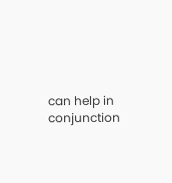can help in conjunction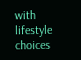with lifestyle choices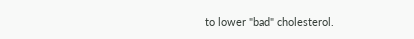to lower "bad" cholesterol.